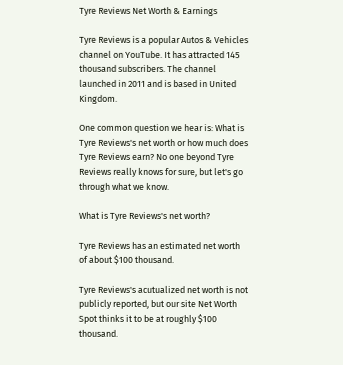Tyre Reviews Net Worth & Earnings

Tyre Reviews is a popular Autos & Vehicles channel on YouTube. It has attracted 145 thousand subscribers. The channel launched in 2011 and is based in United Kingdom.

One common question we hear is: What is Tyre Reviews's net worth or how much does Tyre Reviews earn? No one beyond Tyre Reviews really knows for sure, but let's go through what we know.

What is Tyre Reviews's net worth?

Tyre Reviews has an estimated net worth of about $100 thousand.

Tyre Reviews's acutualized net worth is not publicly reported, but our site Net Worth Spot thinks it to be at roughly $100 thousand.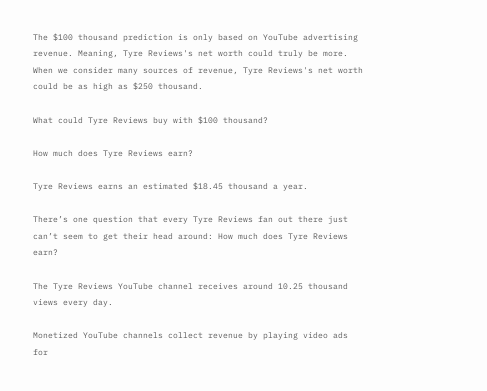The $100 thousand prediction is only based on YouTube advertising revenue. Meaning, Tyre Reviews's net worth could truly be more. When we consider many sources of revenue, Tyre Reviews's net worth could be as high as $250 thousand.

What could Tyre Reviews buy with $100 thousand?

How much does Tyre Reviews earn?

Tyre Reviews earns an estimated $18.45 thousand a year.

There’s one question that every Tyre Reviews fan out there just can’t seem to get their head around: How much does Tyre Reviews earn?

The Tyre Reviews YouTube channel receives around 10.25 thousand views every day.

Monetized YouTube channels collect revenue by playing video ads for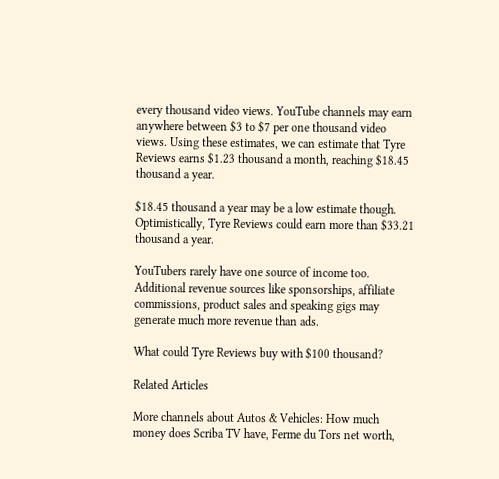every thousand video views. YouTube channels may earn anywhere between $3 to $7 per one thousand video views. Using these estimates, we can estimate that Tyre Reviews earns $1.23 thousand a month, reaching $18.45 thousand a year.

$18.45 thousand a year may be a low estimate though. Optimistically, Tyre Reviews could earn more than $33.21 thousand a year.

YouTubers rarely have one source of income too. Additional revenue sources like sponsorships, affiliate commissions, product sales and speaking gigs may generate much more revenue than ads.

What could Tyre Reviews buy with $100 thousand?

Related Articles

More channels about Autos & Vehicles: How much money does Scriba TV have, Ferme du Tors net worth,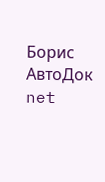Борис АвтоДок net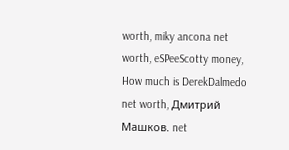worth, miky ancona net worth, eSPeeScotty money, How much is DerekDalmedo net worth, Дмитрий Машков. net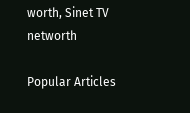worth, Sinet TV networth

Popular Articles